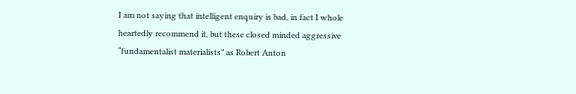I am not saying that intelligent enquiry is bad, in fact I whole heartedly recommend it, but these closed minded aggressive “fundamentalist materialists” as Robert Anton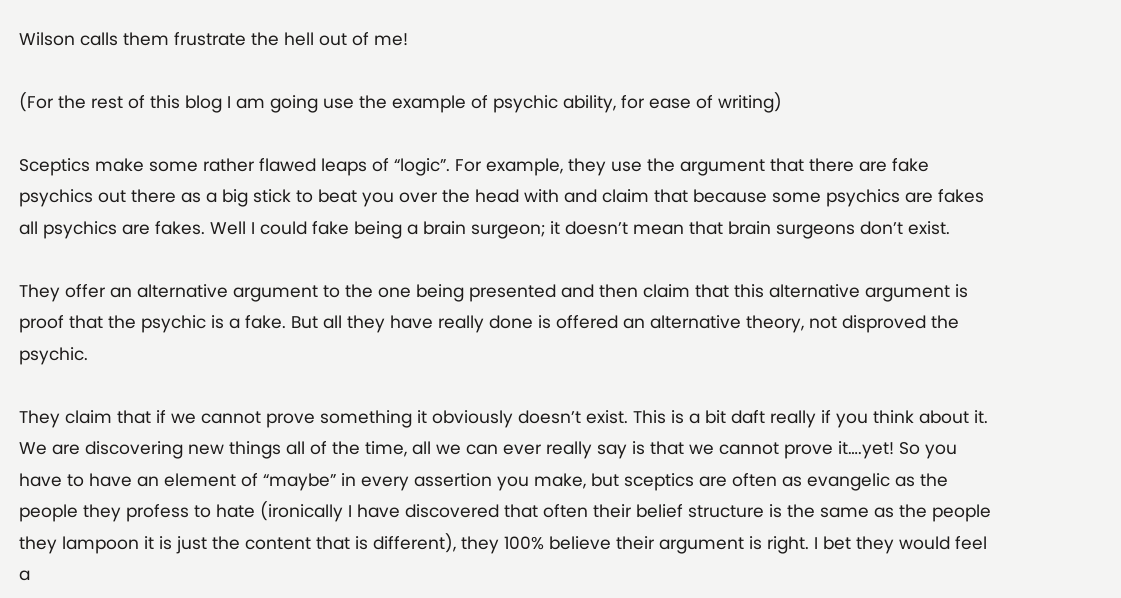Wilson calls them frustrate the hell out of me!

(For the rest of this blog I am going use the example of psychic ability, for ease of writing)

Sceptics make some rather flawed leaps of “logic”. For example, they use the argument that there are fake psychics out there as a big stick to beat you over the head with and claim that because some psychics are fakes all psychics are fakes. Well I could fake being a brain surgeon; it doesn’t mean that brain surgeons don’t exist.

They offer an alternative argument to the one being presented and then claim that this alternative argument is proof that the psychic is a fake. But all they have really done is offered an alternative theory, not disproved the psychic.

They claim that if we cannot prove something it obviously doesn’t exist. This is a bit daft really if you think about it. We are discovering new things all of the time, all we can ever really say is that we cannot prove it….yet! So you have to have an element of “maybe” in every assertion you make, but sceptics are often as evangelic as the people they profess to hate (ironically I have discovered that often their belief structure is the same as the people they lampoon it is just the content that is different), they 100% believe their argument is right. I bet they would feel a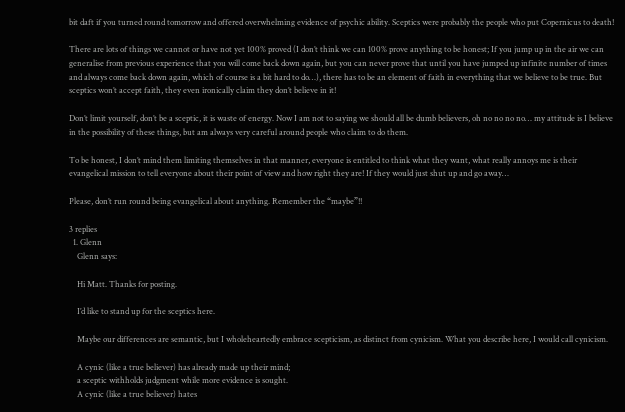bit daft if you turned round tomorrow and offered overwhelming evidence of psychic ability. Sceptics were probably the people who put Copernicus to death!

There are lots of things we cannot or have not yet 100% proved (I don’t think we can 100% prove anything to be honest; If you jump up in the air we can generalise from previous experience that you will come back down again, but you can never prove that until you have jumped up infinite number of times and always come back down again, which of course is a bit hard to do…), there has to be an element of faith in everything that we believe to be true. But sceptics won’t accept faith, they even ironically claim they don’t believe in it!

Don’t limit yourself, don’t be a sceptic, it is waste of energy. Now I am not to saying we should all be dumb believers, oh no no no no… my attitude is I believe in the possibility of these things, but am always very careful around people who claim to do them.

To be honest, I don’t mind them limiting themselves in that manner, everyone is entitled to think what they want, what really annoys me is their evangelical mission to tell everyone about their point of view and how right they are! If they would just shut up and go away…

Please, don’t run round being evangelical about anything. Remember the “maybe”!!

3 replies
  1. Glenn
    Glenn says:

    Hi Matt. Thanks for posting.

    I’d like to stand up for the sceptics here.

    Maybe our differences are semantic, but I wholeheartedly embrace scepticism, as distinct from cynicism. What you describe here, I would call cynicism.

    A cynic (like a true believer) has already made up their mind;
    a sceptic withholds judgment while more evidence is sought.
    A cynic (like a true believer) hates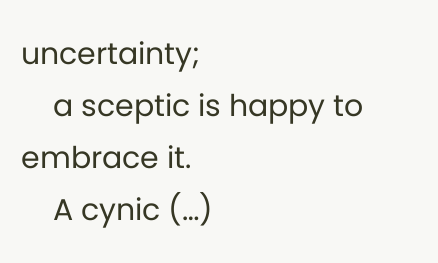uncertainty;
    a sceptic is happy to embrace it.
    A cynic (…)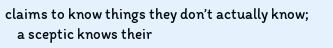claims to know things they don’t actually know;
    a sceptic knows their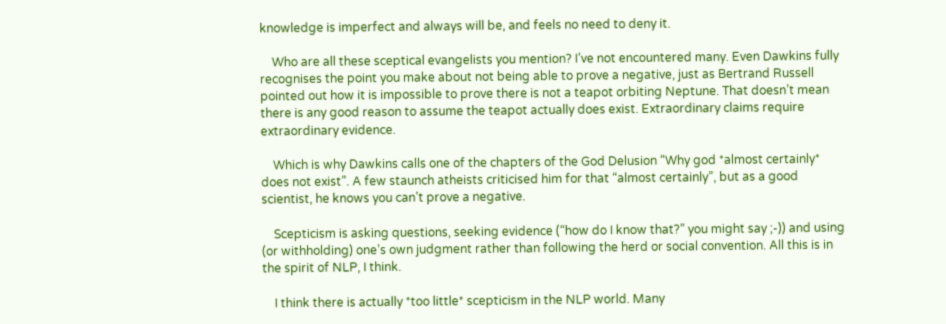knowledge is imperfect and always will be, and feels no need to deny it.

    Who are all these sceptical evangelists you mention? I’ve not encountered many. Even Dawkins fully recognises the point you make about not being able to prove a negative, just as Bertrand Russell pointed out how it is impossible to prove there is not a teapot orbiting Neptune. That doesn’t mean there is any good reason to assume the teapot actually does exist. Extraordinary claims require extraordinary evidence.

    Which is why Dawkins calls one of the chapters of the God Delusion “Why god *almost certainly* does not exist”. A few staunch atheists criticised him for that “almost certainly”, but as a good scientist, he knows you can’t prove a negative.

    Scepticism is asking questions, seeking evidence (“how do I know that?” you might say ;-)) and using (or withholding) one’s own judgment rather than following the herd or social convention. All this is in the spirit of NLP, I think.

    I think there is actually *too little* scepticism in the NLP world. Many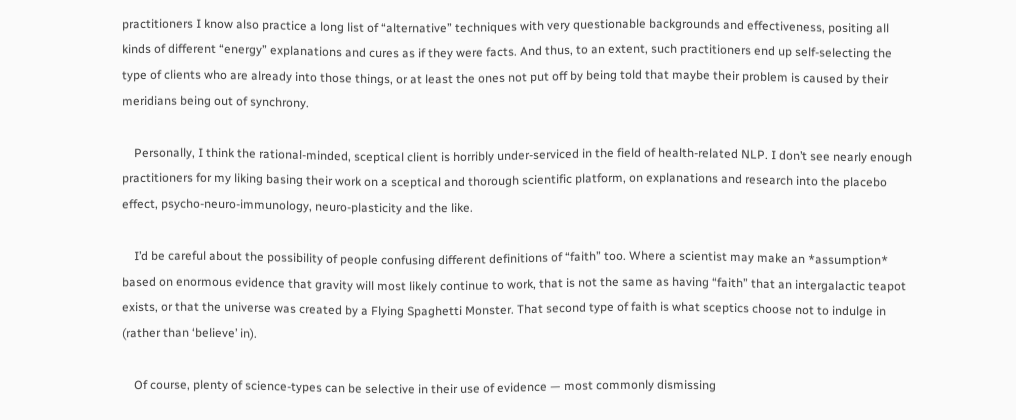practitioners I know also practice a long list of “alternative” techniques with very questionable backgrounds and effectiveness, positing all kinds of different “energy” explanations and cures as if they were facts. And thus, to an extent, such practitioners end up self-selecting the type of clients who are already into those things, or at least the ones not put off by being told that maybe their problem is caused by their meridians being out of synchrony.

    Personally, I think the rational-minded, sceptical client is horribly under-serviced in the field of health-related NLP. I don’t see nearly enough practitioners for my liking basing their work on a sceptical and thorough scientific platform, on explanations and research into the placebo effect, psycho-neuro-immunology, neuro-plasticity and the like.

    I’d be careful about the possibility of people confusing different definitions of “faith” too. Where a scientist may make an *assumption* based on enormous evidence that gravity will most likely continue to work, that is not the same as having “faith” that an intergalactic teapot exists, or that the universe was created by a Flying Spaghetti Monster. That second type of faith is what sceptics choose not to indulge in (rather than ‘believe’ in).

    Of course, plenty of science-types can be selective in their use of evidence — most commonly dismissing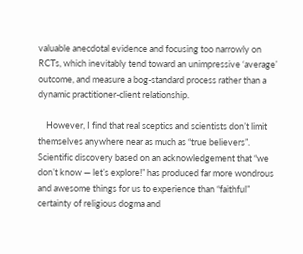valuable anecdotal evidence and focusing too narrowly on RCTs, which inevitably tend toward an unimpressive ‘average’ outcome, and measure a bog-standard process rather than a dynamic practitioner-client relationship.

    However, I find that real sceptics and scientists don’t limit themselves anywhere near as much as “true believers”. Scientific discovery based on an acknowledgement that “we don’t know — let’s explore!” has produced far more wondrous and awesome things for us to experience than “faithful” certainty of religious dogma and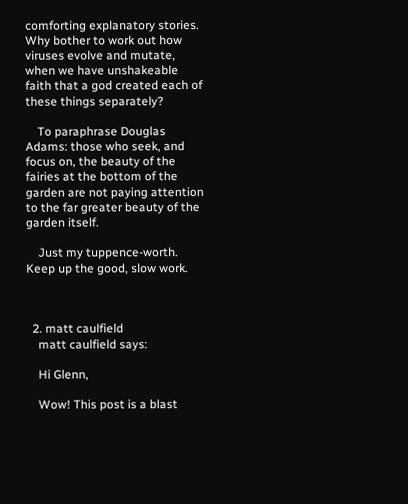comforting explanatory stories. Why bother to work out how viruses evolve and mutate, when we have unshakeable faith that a god created each of these things separately?

    To paraphrase Douglas Adams: those who seek, and focus on, the beauty of the fairies at the bottom of the garden are not paying attention to the far greater beauty of the garden itself.

    Just my tuppence-worth. Keep up the good, slow work.



  2. matt caulfield
    matt caulfield says:

    Hi Glenn,

    Wow! This post is a blast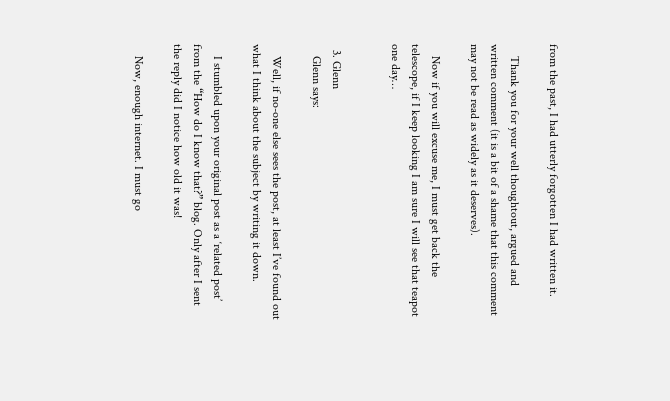from the past, I had utterly forgotten I had written it.

    Thank you for your well thoughtout, argued and written comment (it is a bit of a shame that this comment may not be read as widely as it deserves).

    Now if you will excuse me, I must get back the telescope, if I keep looking I am sure I will see that teapot one day…


  3. Glenn
    Glenn says:

    Well, if no-one else sees the post, at least I’ve found out what I think about the subject by writing it down.

    I stumbled upon your original post as a ‘related post’ from the “How do I know that?” blog. Only after I sent the reply did I notice how old it was!

    Now, enough internet. I must go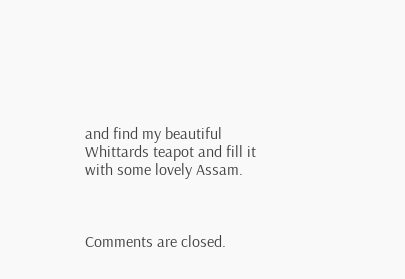and find my beautiful Whittards teapot and fill it with some lovely Assam.



Comments are closed.